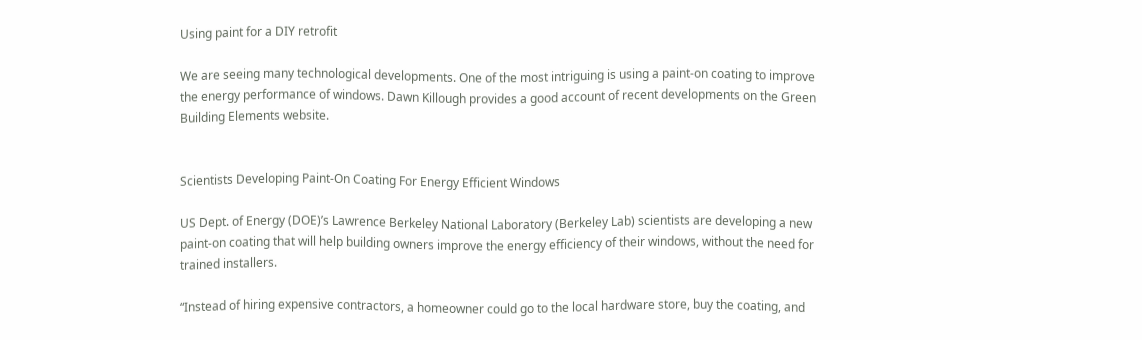Using paint for a DIY retrofit

We are seeing many technological developments. One of the most intriguing is using a paint-on coating to improve the energy performance of windows. Dawn Killough provides a good account of recent developments on the Green Building Elements website.


Scientists Developing Paint-On Coating For Energy Efficient Windows

US Dept. of Energy (DOE)’s Lawrence Berkeley National Laboratory (Berkeley Lab) scientists are developing a new paint-on coating that will help building owners improve the energy efficiency of their windows, without the need for trained installers.

“Instead of hiring expensive contractors, a homeowner could go to the local hardware store, buy the coating, and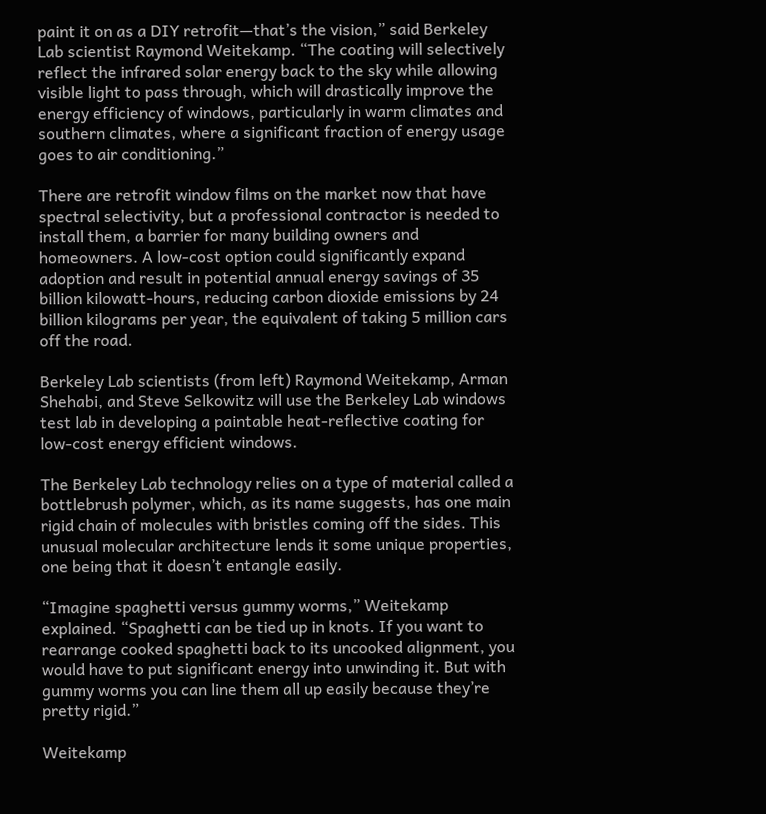paint it on as a DIY retrofit—that’s the vision,” said Berkeley Lab scientist Raymond Weitekamp. “The coating will selectively reflect the infrared solar energy back to the sky while allowing visible light to pass through, which will drastically improve the energy efficiency of windows, particularly in warm climates and southern climates, where a significant fraction of energy usage goes to air conditioning.”

There are retrofit window films on the market now that have spectral selectivity, but a professional contractor is needed to install them, a barrier for many building owners and homeowners. A low-cost option could significantly expand adoption and result in potential annual energy savings of 35 billion kilowatt-hours, reducing carbon dioxide emissions by 24 billion kilograms per year, the equivalent of taking 5 million cars off the road.

Berkeley Lab scientists (from left) Raymond Weitekamp, Arman Shehabi, and Steve Selkowitz will use the Berkeley Lab windows test lab in developing a paintable heat-reflective coating for low-cost energy efficient windows.

The Berkeley Lab technology relies on a type of material called a bottlebrush polymer, which, as its name suggests, has one main rigid chain of molecules with bristles coming off the sides. This unusual molecular architecture lends it some unique properties, one being that it doesn’t entangle easily.

“Imagine spaghetti versus gummy worms,” Weitekamp explained. “Spaghetti can be tied up in knots. If you want to rearrange cooked spaghetti back to its uncooked alignment, you would have to put significant energy into unwinding it. But with gummy worms you can line them all up easily because they’re pretty rigid.”

Weitekamp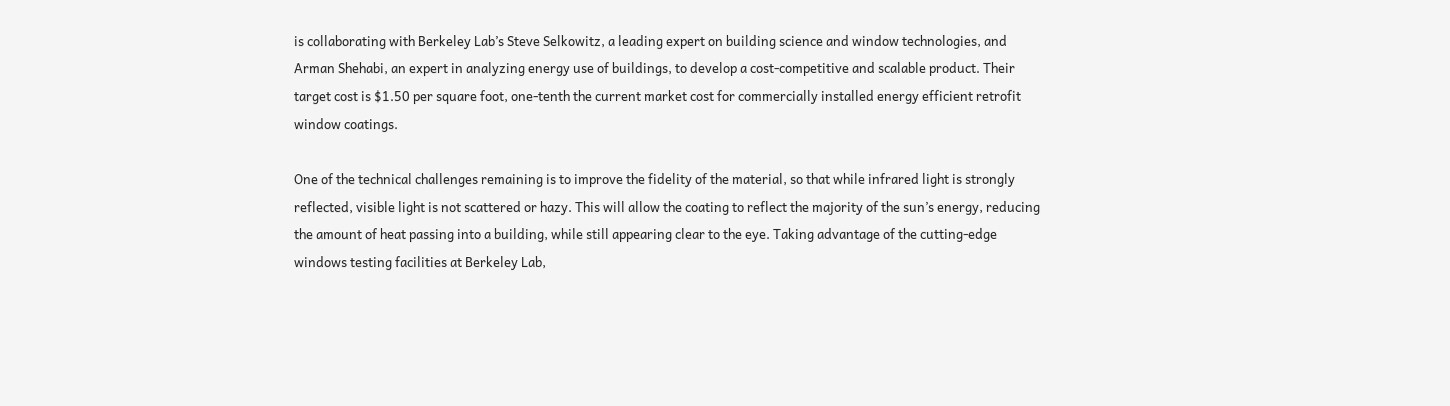is collaborating with Berkeley Lab’s Steve Selkowitz, a leading expert on building science and window technologies, and Arman Shehabi, an expert in analyzing energy use of buildings, to develop a cost-competitive and scalable product. Their target cost is $1.50 per square foot, one-tenth the current market cost for commercially installed energy efficient retrofit window coatings.

One of the technical challenges remaining is to improve the fidelity of the material, so that while infrared light is strongly reflected, visible light is not scattered or hazy. This will allow the coating to reflect the majority of the sun’s energy, reducing the amount of heat passing into a building, while still appearing clear to the eye. Taking advantage of the cutting-edge windows testing facilities at Berkeley Lab,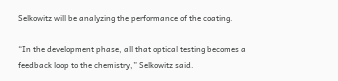Selkowitz will be analyzing the performance of the coating.

“In the development phase, all that optical testing becomes a feedback loop to the chemistry,” Selkowitz said.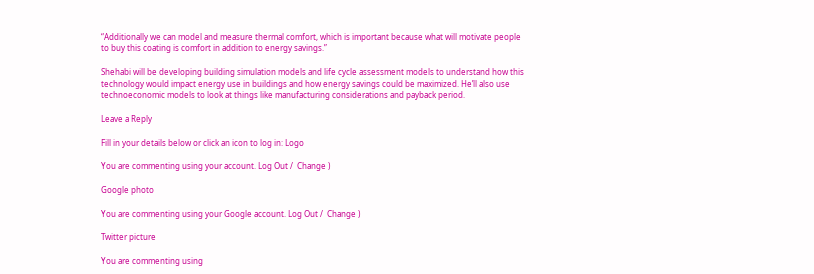“Additionally we can model and measure thermal comfort, which is important because what will motivate people to buy this coating is comfort in addition to energy savings.”

Shehabi will be developing building simulation models and life cycle assessment models to understand how this technology would impact energy use in buildings and how energy savings could be maximized. He’ll also use technoeconomic models to look at things like manufacturing considerations and payback period.

Leave a Reply

Fill in your details below or click an icon to log in: Logo

You are commenting using your account. Log Out /  Change )

Google photo

You are commenting using your Google account. Log Out /  Change )

Twitter picture

You are commenting using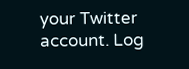your Twitter account. Log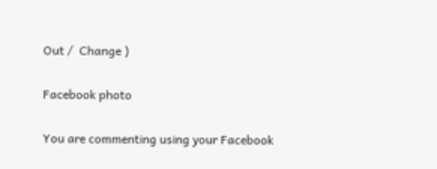Out /  Change )

Facebook photo

You are commenting using your Facebook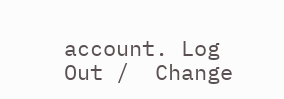account. Log Out /  Change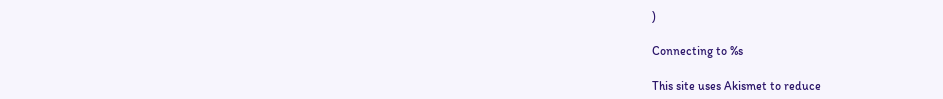)

Connecting to %s

This site uses Akismet to reduce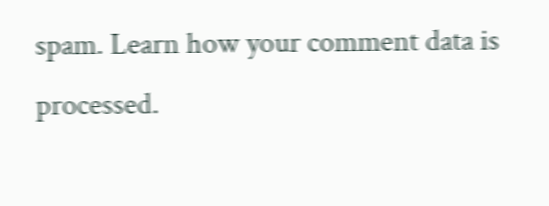spam. Learn how your comment data is processed.